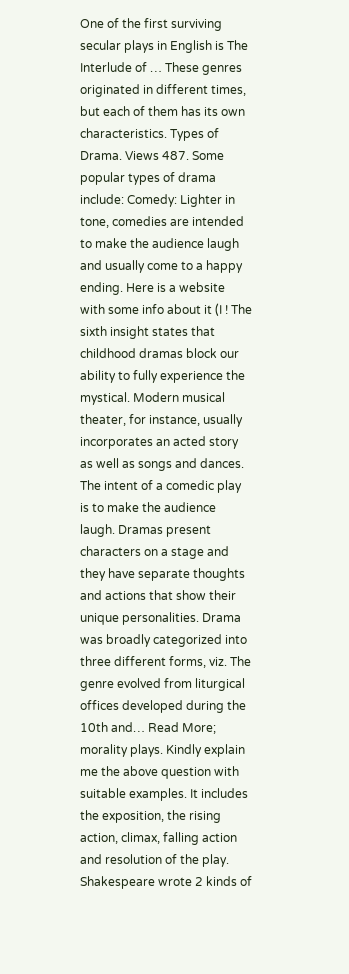One of the first surviving secular plays in English is The Interlude of … These genres originated in different times, but each of them has its own characteristics. Types of Drama. Views 487. Some popular types of drama include: Comedy: Lighter in tone, comedies are intended to make the audience laugh and usually come to a happy ending. Here is a website with some info about it (I ! The sixth insight states that childhood dramas block our ability to fully experience the mystical. Modern musical theater, for instance, usually incorporates an acted story as well as songs and dances. The intent of a comedic play is to make the audience laugh. Dramas present characters on a stage and they have separate thoughts and actions that show their unique personalities. Drama was broadly categorized into three different forms, viz. The genre evolved from liturgical offices developed during the 10th and… Read More; morality plays. Kindly explain me the above question with suitable examples. It includes the exposition, the rising action, climax, falling action and resolution of the play. Shakespeare wrote 2 kinds of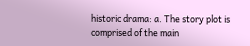historic drama: a. The story plot is comprised of the main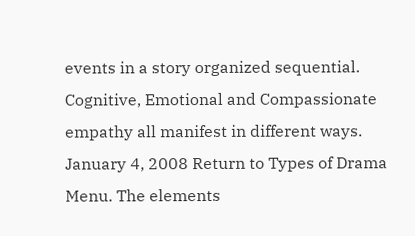events in a story organized sequential. Cognitive, Emotional and Compassionate empathy all manifest in different ways. January 4, 2008 Return to Types of Drama Menu. The elements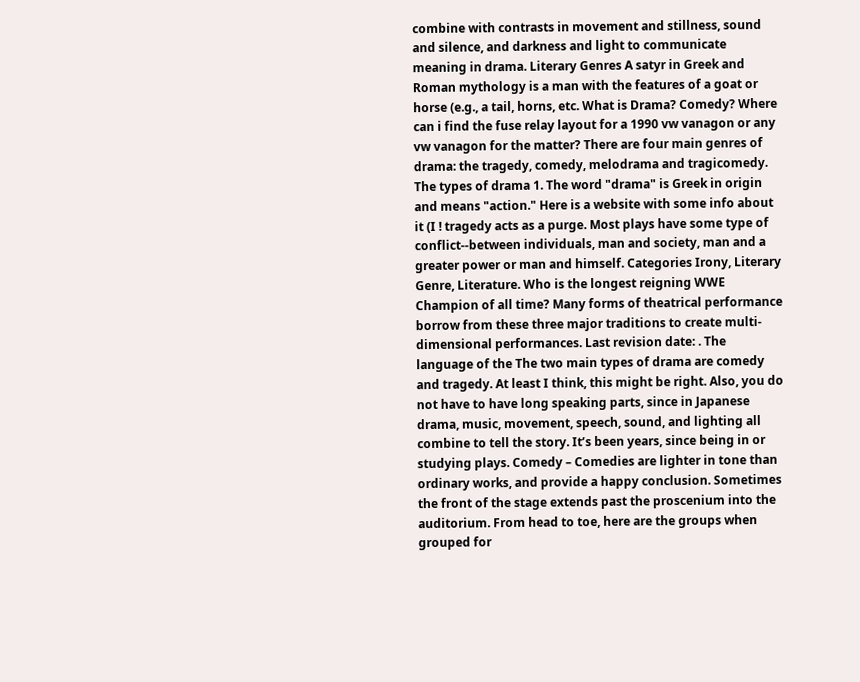combine with contrasts in movement and stillness, sound and silence, and darkness and light to communicate meaning in drama. Literary Genres A satyr in Greek and Roman mythology is a man with the features of a goat or horse (e.g., a tail, horns, etc. What is Drama? Comedy? Where can i find the fuse relay layout for a 1990 vw vanagon or any vw vanagon for the matter? There are four main genres of drama: the tragedy, comedy, melodrama and tragicomedy. The types of drama 1. The word "drama" is Greek in origin and means "action." Here is a website with some info about it (I ! tragedy acts as a purge. Most plays have some type of conflict--between individuals, man and society, man and a greater power or man and himself. Categories Irony, Literary Genre, Literature. Who is the longest reigning WWE Champion of all time? Many forms of theatrical performance borrow from these three major traditions to create multi-dimensional performances. Last revision date: . The language of the The two main types of drama are comedy and tragedy. At least I think, this might be right. Also, you do not have to have long speaking parts, since in Japanese drama, music, movement, speech, sound, and lighting all combine to tell the story. It’s been years, since being in or studying plays. Comedy – Comedies are lighter in tone than ordinary works, and provide a happy conclusion. Sometimes the front of the stage extends past the proscenium into the auditorium. From head to toe, here are the groups when grouped for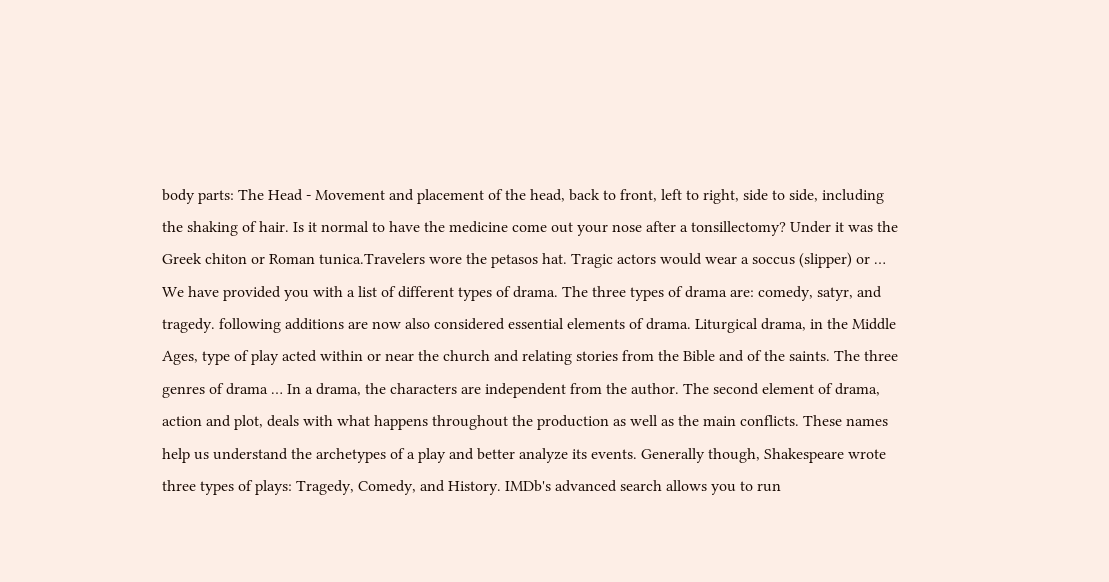body parts: The Head - Movement and placement of the head, back to front, left to right, side to side, including the shaking of hair. Is it normal to have the medicine come out your nose after a tonsillectomy? Under it was the Greek chiton or Roman tunica.Travelers wore the petasos hat. Tragic actors would wear a soccus (slipper) or … We have provided you with a list of different types of drama. The three types of drama are: comedy, satyr, and tragedy. following additions are now also considered essential elements of drama. Liturgical drama, in the Middle Ages, type of play acted within or near the church and relating stories from the Bible and of the saints. The three genres of drama … In a drama, the characters are independent from the author. The second element of drama, action and plot, deals with what happens throughout the production as well as the main conflicts. These names help us understand the archetypes of a play and better analyze its events. Generally though, Shakespeare wrote three types of plays: Tragedy, Comedy, and History. IMDb's advanced search allows you to run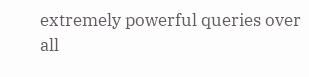extremely powerful queries over all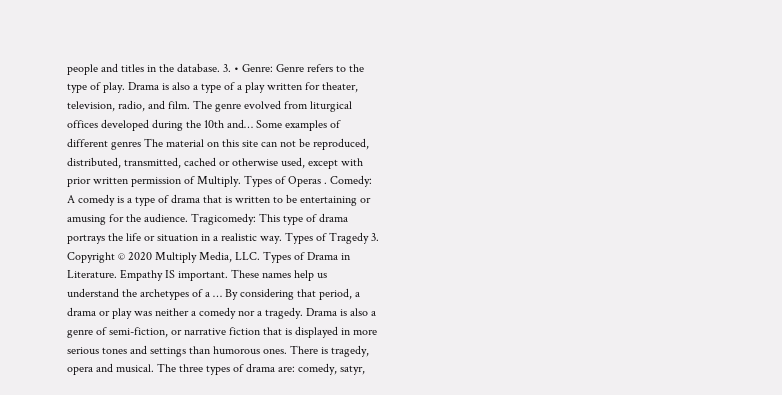people and titles in the database. 3. • Genre: Genre refers to the type of play. Drama is also a type of a play written for theater, television, radio, and film. The genre evolved from liturgical offices developed during the 10th and… Some examples of different genres The material on this site can not be reproduced, distributed, transmitted, cached or otherwise used, except with prior written permission of Multiply. Types of Operas . Comedy: A comedy is a type of drama that is written to be entertaining or amusing for the audience. Tragicomedy: This type of drama portrays the life or situation in a realistic way. Types of Tragedy 3. Copyright © 2020 Multiply Media, LLC. Types of Drama in Literature. Empathy IS important. These names help us understand the archetypes of a … By considering that period, a drama or play was neither a comedy nor a tragedy. Drama is also a genre of semi-fiction, or narrative fiction that is displayed in more serious tones and settings than humorous ones. There is tragedy, opera and musical. The three types of drama are: comedy, satyr,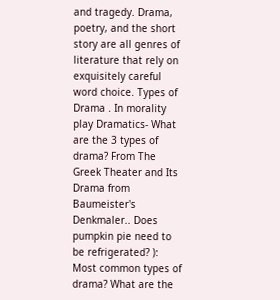and tragedy. Drama, poetry, and the short story are all genres of literature that rely on exquisitely careful word choice. Types of Drama . In morality play Dramatics- What are the 3 types of drama? From The Greek Theater and Its Drama from Baumeister's Denkmaler.. Does pumpkin pie need to be refrigerated? ): Most common types of drama? What are the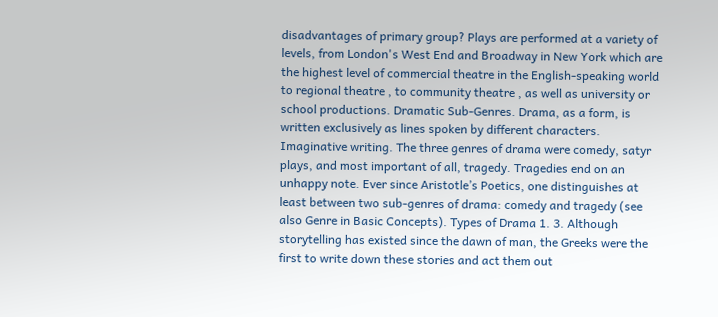disadvantages of primary group? Plays are performed at a variety of levels, from London's West End and Broadway in New York which are the highest level of commercial theatre in the English-speaking world to regional theatre , to community theatre , as well as university or school productions. Dramatic Sub-Genres. Drama, as a form, is written exclusively as lines spoken by different characters. Imaginative writing. The three genres of drama were comedy, satyr plays, and most important of all, tragedy. Tragedies end on an unhappy note. Ever since Aristotle’s Poetics, one distinguishes at least between two sub-genres of drama: comedy and tragedy (see also Genre in Basic Concepts). Types of Drama 1. 3. Although storytelling has existed since the dawn of man, the Greeks were the first to write down these stories and act them out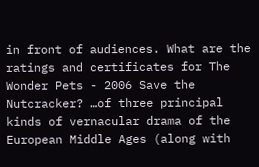in front of audiences. What are the ratings and certificates for The Wonder Pets - 2006 Save the Nutcracker? …of three principal kinds of vernacular drama of the European Middle Ages (along with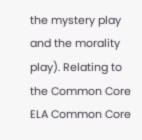the mystery play and the morality play). Relating to the Common Core ELA Common Core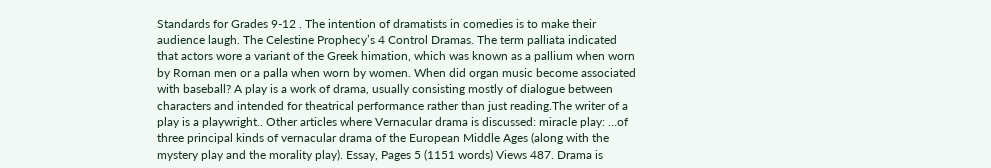Standards for Grades 9-12 . The intention of dramatists in comedies is to make their audience laugh. The Celestine Prophecy’s 4 Control Dramas. The term palliata indicated that actors wore a variant of the Greek himation, which was known as a pallium when worn by Roman men or a palla when worn by women. When did organ music become associated with baseball? A play is a work of drama, usually consisting mostly of dialogue between characters and intended for theatrical performance rather than just reading.The writer of a play is a playwright.. Other articles where Vernacular drama is discussed: miracle play: …of three principal kinds of vernacular drama of the European Middle Ages (along with the mystery play and the morality play). Essay, Pages 5 (1151 words) Views 487. Drama is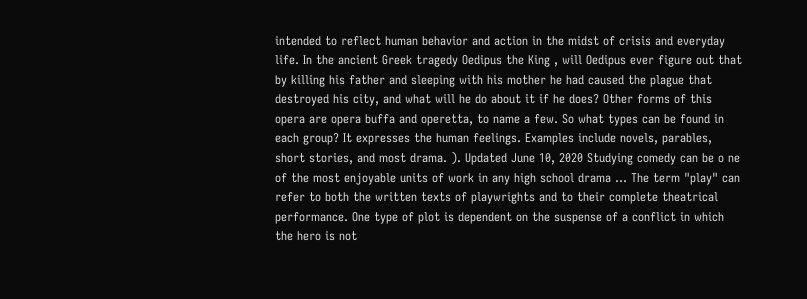intended to reflect human behavior and action in the midst of crisis and everyday life. In the ancient Greek tragedy Oedipus the King , will Oedipus ever figure out that by killing his father and sleeping with his mother he had caused the plague that destroyed his city, and what will he do about it if he does? Other forms of this opera are opera buffa and operetta, to name a few. So what types can be found in each group? It expresses the human feelings. Examples include novels, parables, short stories, and most drama. ). Updated June 10, 2020 Studying comedy can be o ne of the most enjoyable units of work in any high school drama … The term "play" can refer to both the written texts of playwrights and to their complete theatrical performance. One type of plot is dependent on the suspense of a conflict in which the hero is not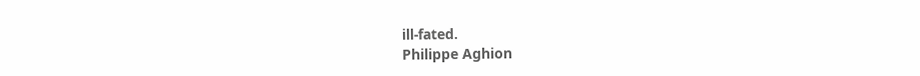ill-fated.
Philippe Aghion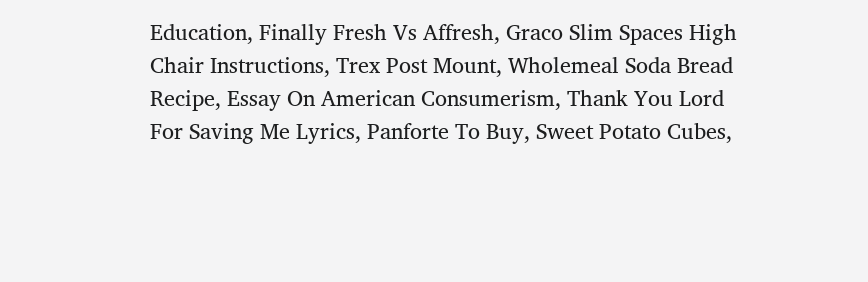Education, Finally Fresh Vs Affresh, Graco Slim Spaces High Chair Instructions, Trex Post Mount, Wholemeal Soda Bread Recipe, Essay On American Consumerism, Thank You Lord For Saving Me Lyrics, Panforte To Buy, Sweet Potato Cubes,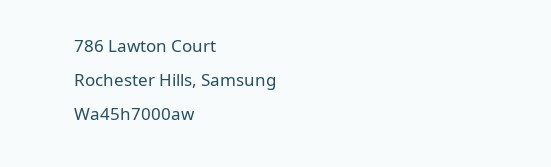786 Lawton Court Rochester Hills, Samsung Wa45h7000aw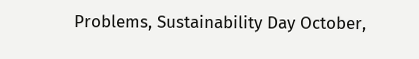Problems, Sustainability Day October,